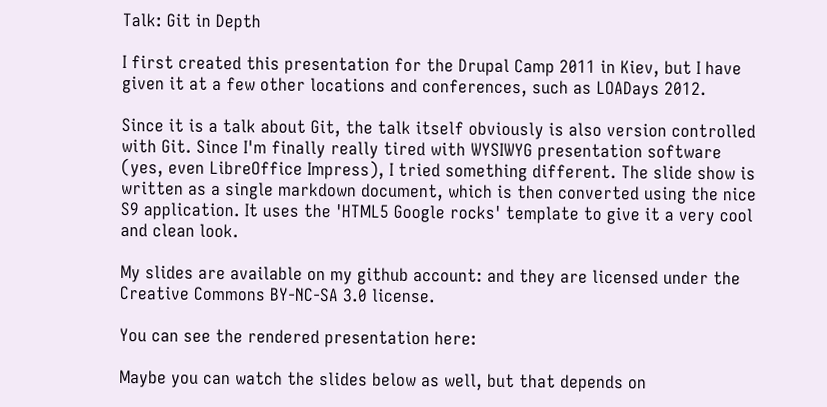Talk: Git in Depth

I first created this presentation for the Drupal Camp 2011 in Kiev, but I have given it at a few other locations and conferences, such as LOADays 2012.

Since it is a talk about Git, the talk itself obviously is also version controlled with Git. Since I'm finally really tired with WYSIWYG presentation software (yes, even LibreOffice Impress), I tried something different. The slide show is written as a single markdown document, which is then converted using the nice S9 application. It uses the 'HTML5 Google rocks' template to give it a very cool and clean look.

My slides are available on my github account: and they are licensed under the Creative Commons BY-NC-SA 3.0 license.

You can see the rendered presentation here:

Maybe you can watch the slides below as well, but that depends on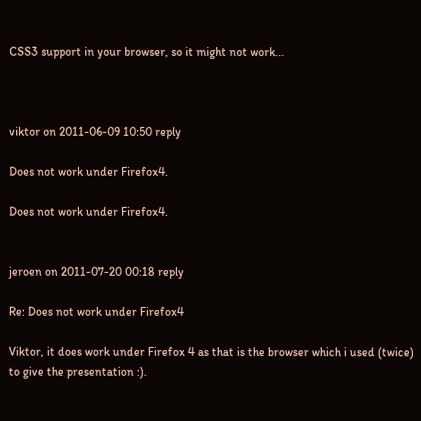CSS3 support in your browser, so it might not work...



viktor on 2011-06-09 10:50 reply

Does not work under Firefox4.

Does not work under Firefox4.


jeroen on 2011-07-20 00:18 reply

Re: Does not work under Firefox4

Viktor, it does work under Firefox 4 as that is the browser which i used (twice) to give the presentation :).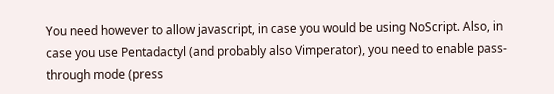You need however to allow javascript, in case you would be using NoScript. Also, in case you use Pentadactyl (and probably also Vimperator), you need to enable pass-through mode (press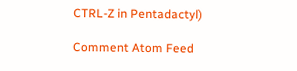CTRL-Z in Pentadactyl)

Comment Atom Feed